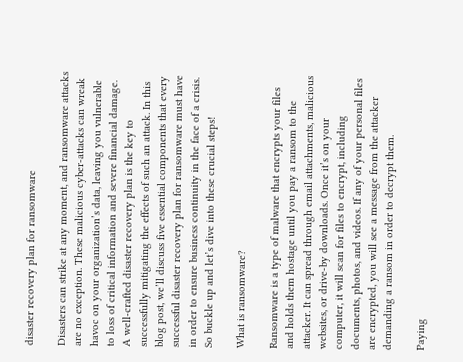disaster recovery plan for ransomware

Disasters can strike at any moment, and ransomware attacks are no exception. These malicious cyber-attacks can wreak havoc on your organization’s data, leaving you vulnerable to loss of critical information and severe financial damage. A well-crafted disaster recovery plan is the key to successfully mitigating the effects of such an attack. In this blog post, we’ll discuss five essential components that every successful disaster recovery plan for ransomware must have in order to ensure business continuity in the face of a crisis. So buckle up and let’s dive into these crucial steps!

What is ransomware?

Ransomware is a type of malware that encrypts your files and holds them hostage until you pay a ransom to the attacker. It can spread through email attachments, malicious websites, or drive-by downloads. Once it’s on your computer, it will scan for files to encrypt, including documents, photos, and videos. If any of your personal files are encrypted, you will see a message from the attacker demanding a ransom in order to decrypt them.

Paying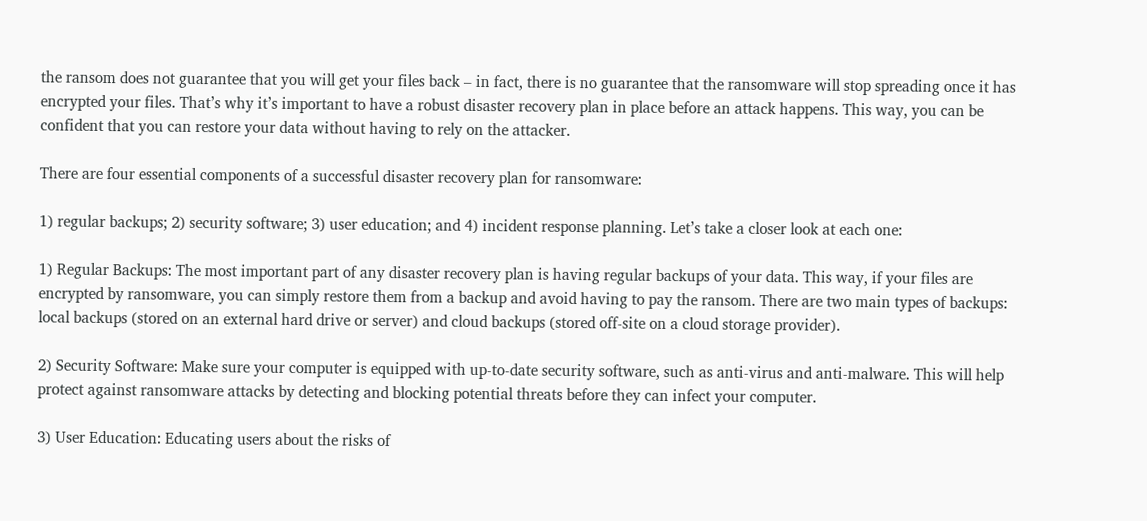the ransom does not guarantee that you will get your files back – in fact, there is no guarantee that the ransomware will stop spreading once it has encrypted your files. That’s why it’s important to have a robust disaster recovery plan in place before an attack happens. This way, you can be confident that you can restore your data without having to rely on the attacker.

There are four essential components of a successful disaster recovery plan for ransomware:

1) regular backups; 2) security software; 3) user education; and 4) incident response planning. Let’s take a closer look at each one:

1) Regular Backups: The most important part of any disaster recovery plan is having regular backups of your data. This way, if your files are encrypted by ransomware, you can simply restore them from a backup and avoid having to pay the ransom. There are two main types of backups: local backups (stored on an external hard drive or server) and cloud backups (stored off-site on a cloud storage provider).

2) Security Software: Make sure your computer is equipped with up-to-date security software, such as anti-virus and anti-malware. This will help protect against ransomware attacks by detecting and blocking potential threats before they can infect your computer.

3) User Education: Educating users about the risks of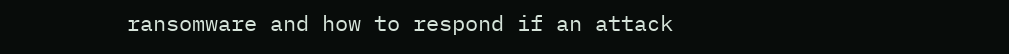ransomware and how to respond if an attack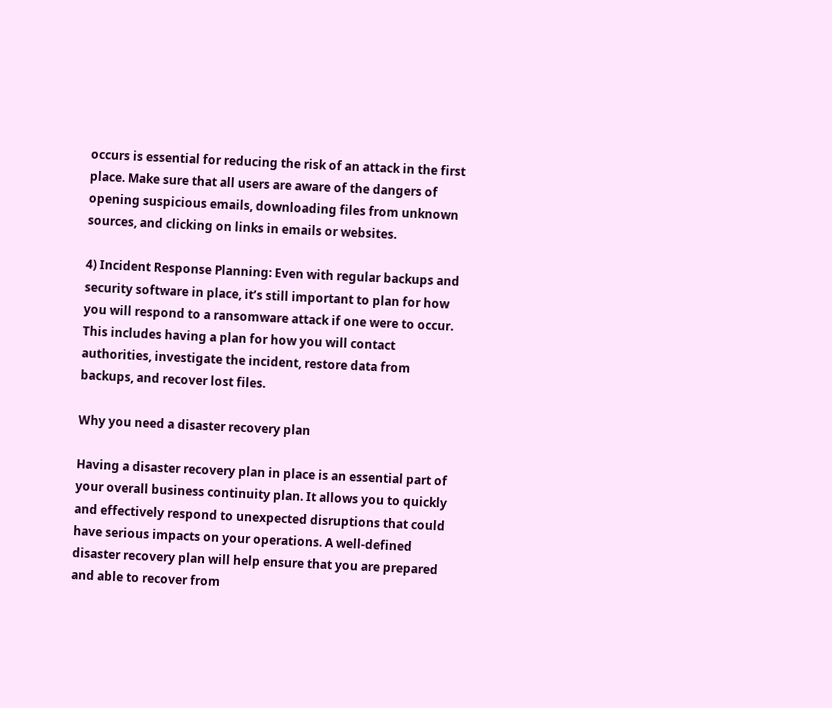occurs is essential for reducing the risk of an attack in the first place. Make sure that all users are aware of the dangers of opening suspicious emails, downloading files from unknown sources, and clicking on links in emails or websites.

4) Incident Response Planning: Even with regular backups and security software in place, it’s still important to plan for how you will respond to a ransomware attack if one were to occur. This includes having a plan for how you will contact authorities, investigate the incident, restore data from backups, and recover lost files.

Why you need a disaster recovery plan

Having a disaster recovery plan in place is an essential part of your overall business continuity plan. It allows you to quickly and effectively respond to unexpected disruptions that could have serious impacts on your operations. A well-defined disaster recovery plan will help ensure that you are prepared and able to recover from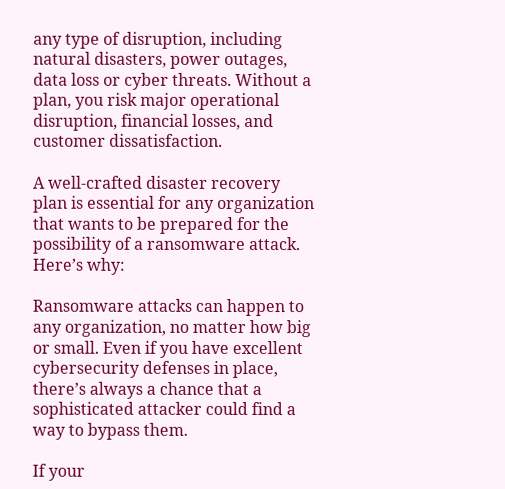any type of disruption, including natural disasters, power outages, data loss or cyber threats. Without a plan, you risk major operational disruption, financial losses, and customer dissatisfaction.

A well-crafted disaster recovery plan is essential for any organization that wants to be prepared for the possibility of a ransomware attack. Here’s why:

Ransomware attacks can happen to any organization, no matter how big or small. Even if you have excellent cybersecurity defenses in place, there’s always a chance that a sophisticated attacker could find a way to bypass them.

If your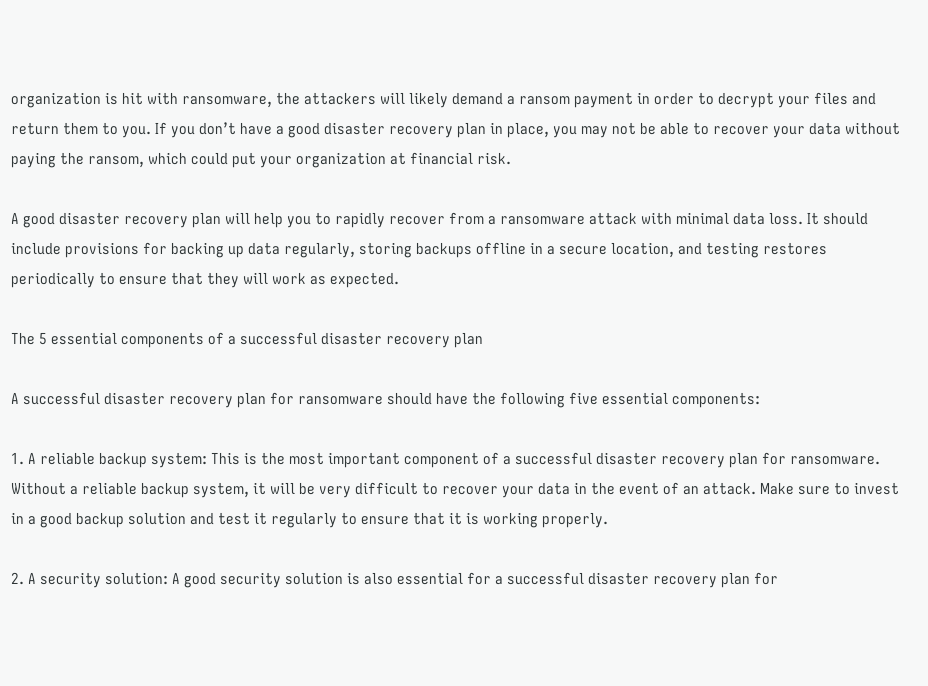organization is hit with ransomware, the attackers will likely demand a ransom payment in order to decrypt your files and return them to you. If you don’t have a good disaster recovery plan in place, you may not be able to recover your data without paying the ransom, which could put your organization at financial risk.

A good disaster recovery plan will help you to rapidly recover from a ransomware attack with minimal data loss. It should include provisions for backing up data regularly, storing backups offline in a secure location, and testing restores periodically to ensure that they will work as expected.

The 5 essential components of a successful disaster recovery plan

A successful disaster recovery plan for ransomware should have the following five essential components:

1. A reliable backup system: This is the most important component of a successful disaster recovery plan for ransomware. Without a reliable backup system, it will be very difficult to recover your data in the event of an attack. Make sure to invest in a good backup solution and test it regularly to ensure that it is working properly.

2. A security solution: A good security solution is also essential for a successful disaster recovery plan for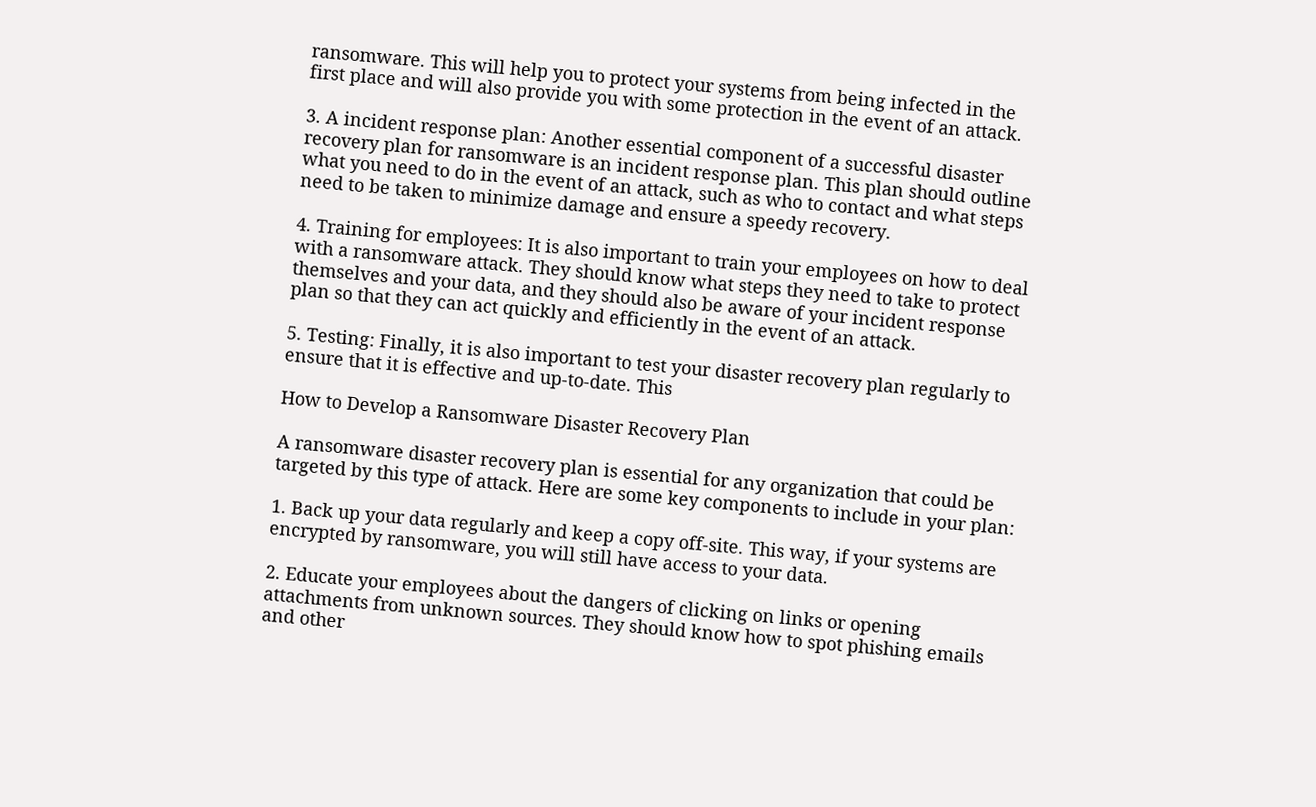ransomware. This will help you to protect your systems from being infected in the first place and will also provide you with some protection in the event of an attack.

3. A incident response plan: Another essential component of a successful disaster recovery plan for ransomware is an incident response plan. This plan should outline what you need to do in the event of an attack, such as who to contact and what steps need to be taken to minimize damage and ensure a speedy recovery.

4. Training for employees: It is also important to train your employees on how to deal with a ransomware attack. They should know what steps they need to take to protect themselves and your data, and they should also be aware of your incident response plan so that they can act quickly and efficiently in the event of an attack.

5. Testing: Finally, it is also important to test your disaster recovery plan regularly to ensure that it is effective and up-to-date. This

How to Develop a Ransomware Disaster Recovery Plan

A ransomware disaster recovery plan is essential for any organization that could be targeted by this type of attack. Here are some key components to include in your plan:

1. Back up your data regularly and keep a copy off-site. This way, if your systems are encrypted by ransomware, you will still have access to your data.

2. Educate your employees about the dangers of clicking on links or opening attachments from unknown sources. They should know how to spot phishing emails and other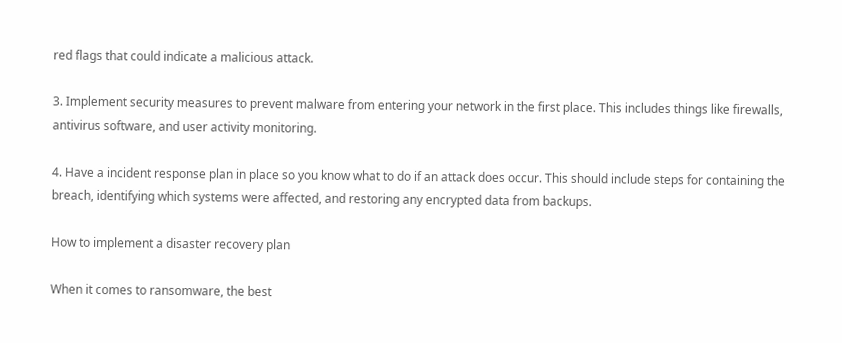red flags that could indicate a malicious attack.

3. Implement security measures to prevent malware from entering your network in the first place. This includes things like firewalls, antivirus software, and user activity monitoring.

4. Have a incident response plan in place so you know what to do if an attack does occur. This should include steps for containing the breach, identifying which systems were affected, and restoring any encrypted data from backups.

How to implement a disaster recovery plan

When it comes to ransomware, the best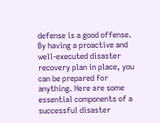defense is a good offense. By having a proactive and well-executed disaster recovery plan in place, you can be prepared for anything. Here are some essential components of a successful disaster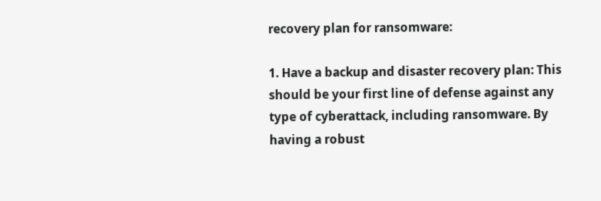recovery plan for ransomware:

1. Have a backup and disaster recovery plan: This should be your first line of defense against any type of cyberattack, including ransomware. By having a robust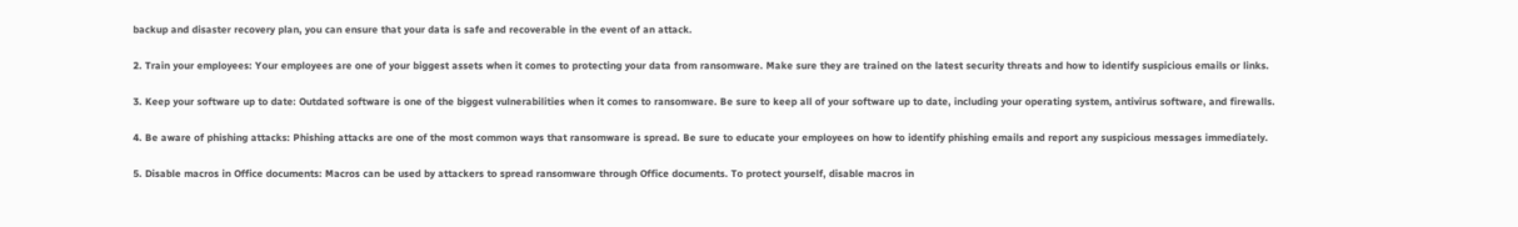backup and disaster recovery plan, you can ensure that your data is safe and recoverable in the event of an attack.

2. Train your employees: Your employees are one of your biggest assets when it comes to protecting your data from ransomware. Make sure they are trained on the latest security threats and how to identify suspicious emails or links.

3. Keep your software up to date: Outdated software is one of the biggest vulnerabilities when it comes to ransomware. Be sure to keep all of your software up to date, including your operating system, antivirus software, and firewalls.

4. Be aware of phishing attacks: Phishing attacks are one of the most common ways that ransomware is spread. Be sure to educate your employees on how to identify phishing emails and report any suspicious messages immediately.

5. Disable macros in Office documents: Macros can be used by attackers to spread ransomware through Office documents. To protect yourself, disable macros in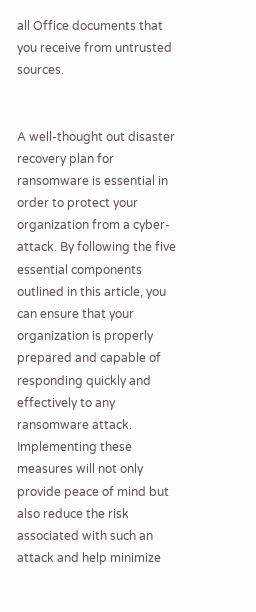all Office documents that you receive from untrusted sources.


A well-thought out disaster recovery plan for ransomware is essential in order to protect your organization from a cyber-attack. By following the five essential components outlined in this article, you can ensure that your organization is properly prepared and capable of responding quickly and effectively to any ransomware attack. Implementing these measures will not only provide peace of mind but also reduce the risk associated with such an attack and help minimize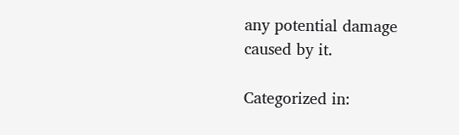any potential damage caused by it.

Categorized in: